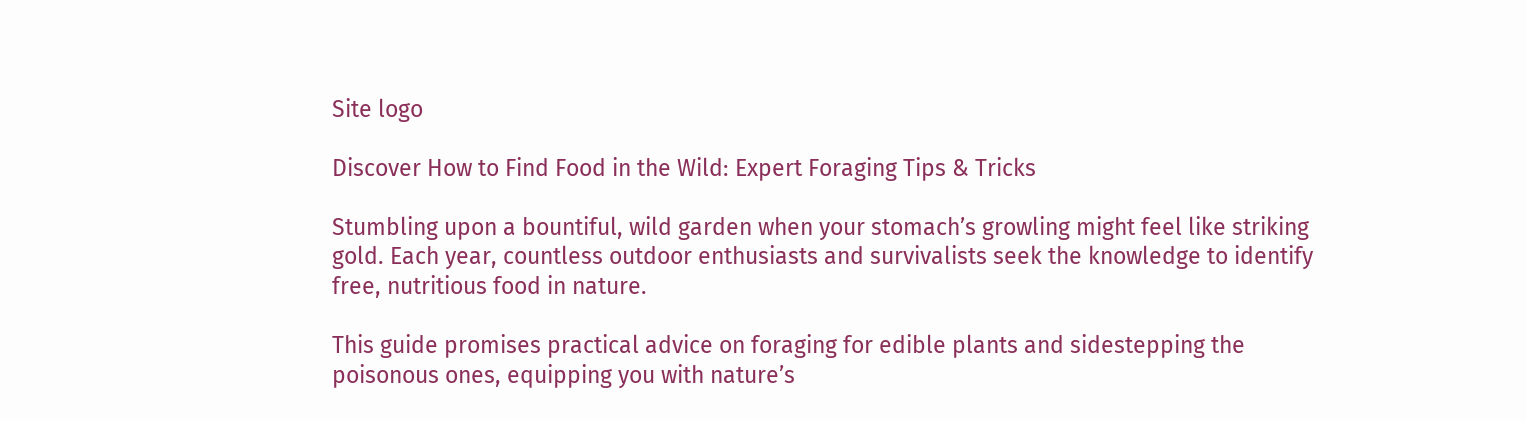Site logo

Discover How to Find Food in the Wild: Expert Foraging Tips & Tricks

Stumbling upon a bountiful, wild garden when your stomach’s growling might feel like striking gold. Each year, countless outdoor enthusiasts and survivalists seek the knowledge to identify free, nutritious food in nature.

This guide promises practical advice on foraging for edible plants and sidestepping the poisonous ones, equipping you with nature’s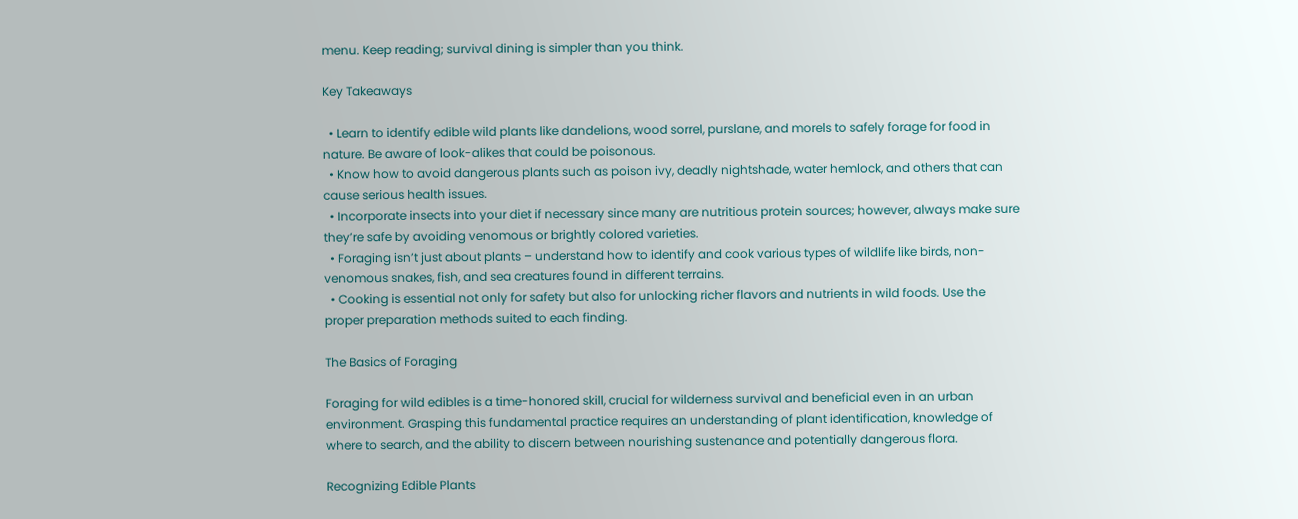menu. Keep reading; survival dining is simpler than you think.

Key Takeaways

  • Learn to identify edible wild plants like dandelions, wood sorrel, purslane, and morels to safely forage for food in nature. Be aware of look-alikes that could be poisonous.
  • Know how to avoid dangerous plants such as poison ivy, deadly nightshade, water hemlock, and others that can cause serious health issues.
  • Incorporate insects into your diet if necessary since many are nutritious protein sources; however, always make sure they’re safe by avoiding venomous or brightly colored varieties.
  • Foraging isn’t just about plants – understand how to identify and cook various types of wildlife like birds, non-venomous snakes, fish, and sea creatures found in different terrains.
  • Cooking is essential not only for safety but also for unlocking richer flavors and nutrients in wild foods. Use the proper preparation methods suited to each finding.

The Basics of Foraging

Foraging for wild edibles is a time-honored skill, crucial for wilderness survival and beneficial even in an urban environment. Grasping this fundamental practice requires an understanding of plant identification, knowledge of where to search, and the ability to discern between nourishing sustenance and potentially dangerous flora.

Recognizing Edible Plants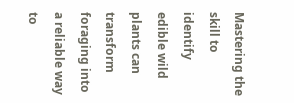Mastering the skill to identify edible wild plants can transform foraging into a reliable way to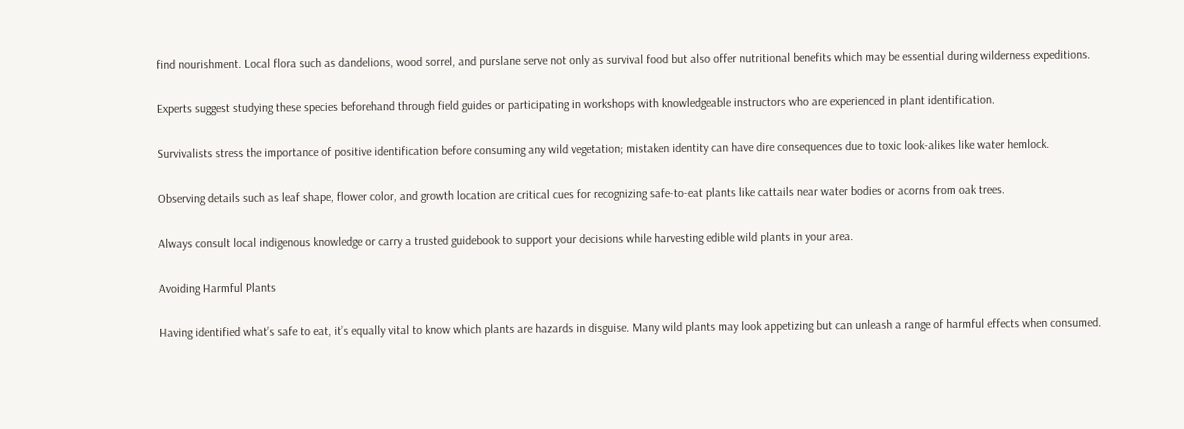find nourishment. Local flora such as dandelions, wood sorrel, and purslane serve not only as survival food but also offer nutritional benefits which may be essential during wilderness expeditions.

Experts suggest studying these species beforehand through field guides or participating in workshops with knowledgeable instructors who are experienced in plant identification.

Survivalists stress the importance of positive identification before consuming any wild vegetation; mistaken identity can have dire consequences due to toxic look-alikes like water hemlock.

Observing details such as leaf shape, flower color, and growth location are critical cues for recognizing safe-to-eat plants like cattails near water bodies or acorns from oak trees.

Always consult local indigenous knowledge or carry a trusted guidebook to support your decisions while harvesting edible wild plants in your area.

Avoiding Harmful Plants

Having identified what’s safe to eat, it’s equally vital to know which plants are hazards in disguise. Many wild plants may look appetizing but can unleash a range of harmful effects when consumed.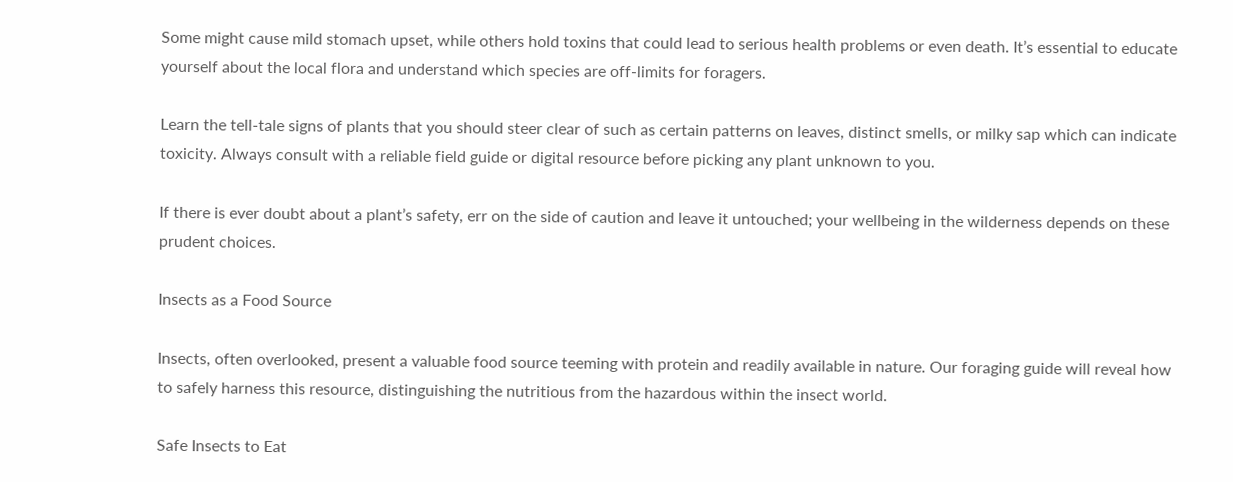Some might cause mild stomach upset, while others hold toxins that could lead to serious health problems or even death. It’s essential to educate yourself about the local flora and understand which species are off-limits for foragers.

Learn the tell-tale signs of plants that you should steer clear of such as certain patterns on leaves, distinct smells, or milky sap which can indicate toxicity. Always consult with a reliable field guide or digital resource before picking any plant unknown to you.

If there is ever doubt about a plant’s safety, err on the side of caution and leave it untouched; your wellbeing in the wilderness depends on these prudent choices.

Insects as a Food Source

Insects, often overlooked, present a valuable food source teeming with protein and readily available in nature. Our foraging guide will reveal how to safely harness this resource, distinguishing the nutritious from the hazardous within the insect world.

Safe Insects to Eat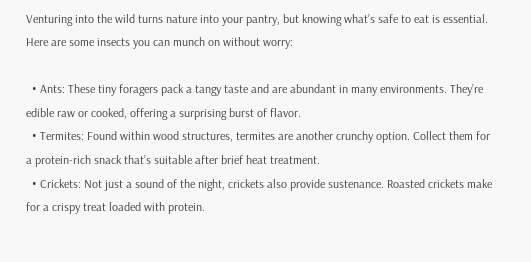Venturing into the wild turns nature into your pantry, but knowing what’s safe to eat is essential. Here are some insects you can munch on without worry:

  • Ants: These tiny foragers pack a tangy taste and are abundant in many environments. They’re edible raw or cooked, offering a surprising burst of flavor.
  • Termites: Found within wood structures, termites are another crunchy option. Collect them for a protein-rich snack that’s suitable after brief heat treatment.
  • Crickets: Not just a sound of the night, crickets also provide sustenance. Roasted crickets make for a crispy treat loaded with protein.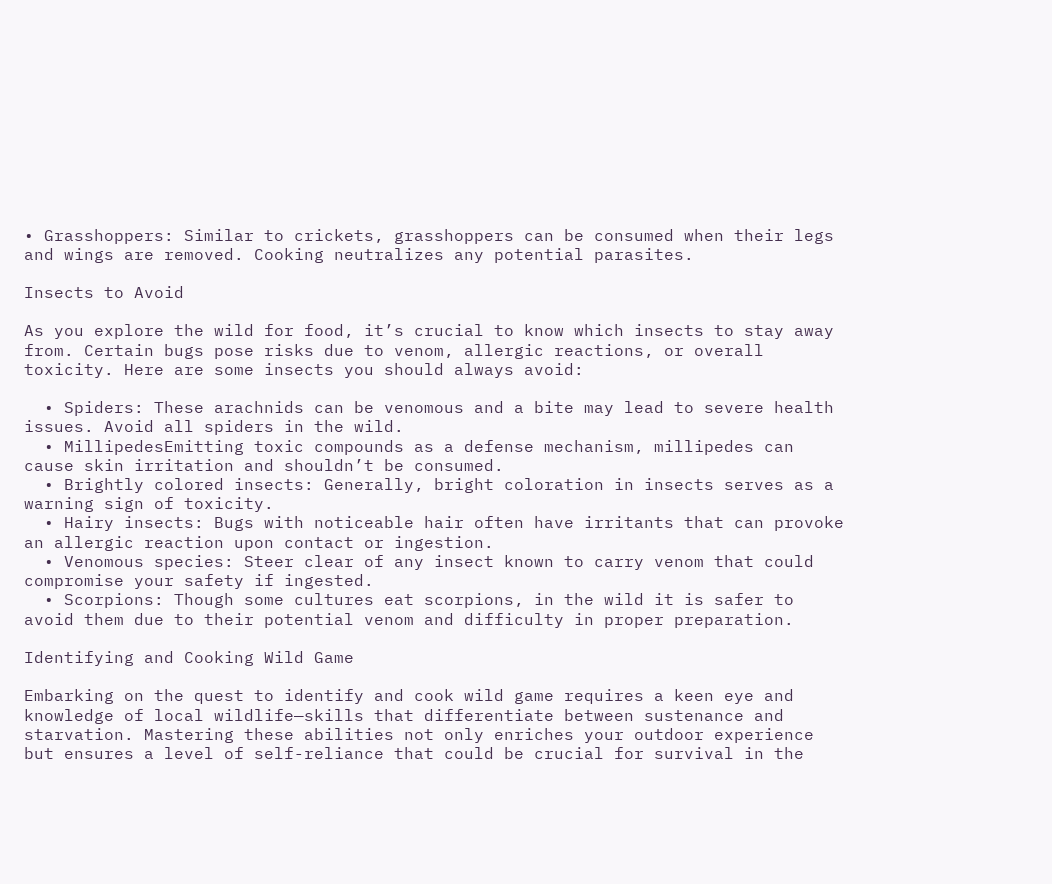• Grasshoppers: Similar to crickets, grasshoppers can be consumed when their legs and wings are removed. Cooking neutralizes any potential parasites.

Insects to Avoid

As you explore the wild for food, it’s crucial to know which insects to stay away from. Certain bugs pose risks due to venom, allergic reactions, or overall toxicity. Here are some insects you should always avoid:

  • Spiders: These arachnids can be venomous and a bite may lead to severe health issues. Avoid all spiders in the wild.
  • MillipedesEmitting toxic compounds as a defense mechanism, millipedes can cause skin irritation and shouldn’t be consumed.
  • Brightly colored insects: Generally, bright coloration in insects serves as a warning sign of toxicity.
  • Hairy insects: Bugs with noticeable hair often have irritants that can provoke an allergic reaction upon contact or ingestion.
  • Venomous species: Steer clear of any insect known to carry venom that could compromise your safety if ingested.
  • Scorpions: Though some cultures eat scorpions, in the wild it is safer to avoid them due to their potential venom and difficulty in proper preparation.

Identifying and Cooking Wild Game

Embarking on the quest to identify and cook wild game requires a keen eye and knowledge of local wildlife—skills that differentiate between sustenance and starvation. Mastering these abilities not only enriches your outdoor experience but ensures a level of self-reliance that could be crucial for survival in the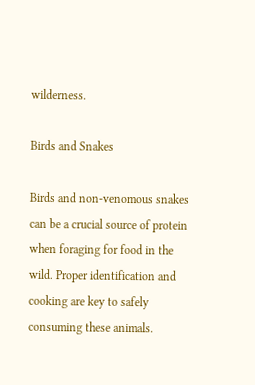wilderness.

Birds and Snakes

Birds and non-venomous snakes can be a crucial source of protein when foraging for food in the wild. Proper identification and cooking are key to safely consuming these animals.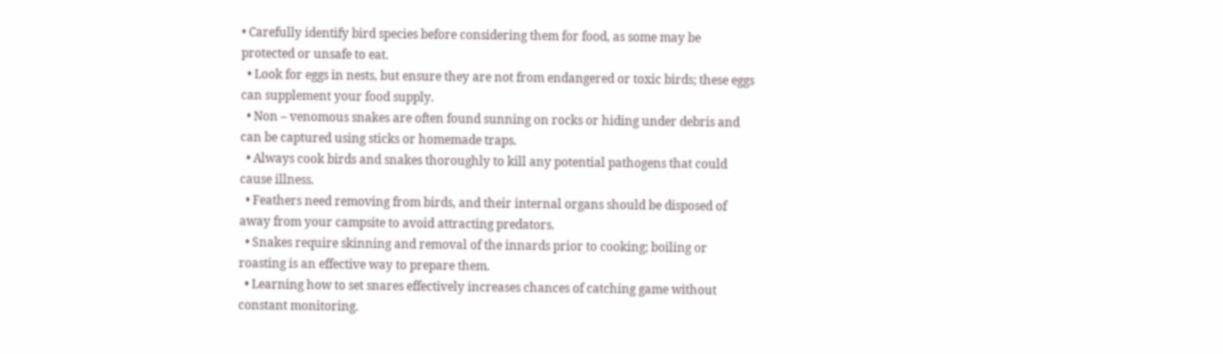• Carefully identify bird species before considering them for food, as some may be protected or unsafe to eat.
  • Look for eggs in nests, but ensure they are not from endangered or toxic birds; these eggs can supplement your food supply.
  • Non – venomous snakes are often found sunning on rocks or hiding under debris and can be captured using sticks or homemade traps.
  • Always cook birds and snakes thoroughly to kill any potential pathogens that could cause illness.
  • Feathers need removing from birds, and their internal organs should be disposed of away from your campsite to avoid attracting predators.
  • Snakes require skinning and removal of the innards prior to cooking; boiling or roasting is an effective way to prepare them.
  • Learning how to set snares effectively increases chances of catching game without constant monitoring.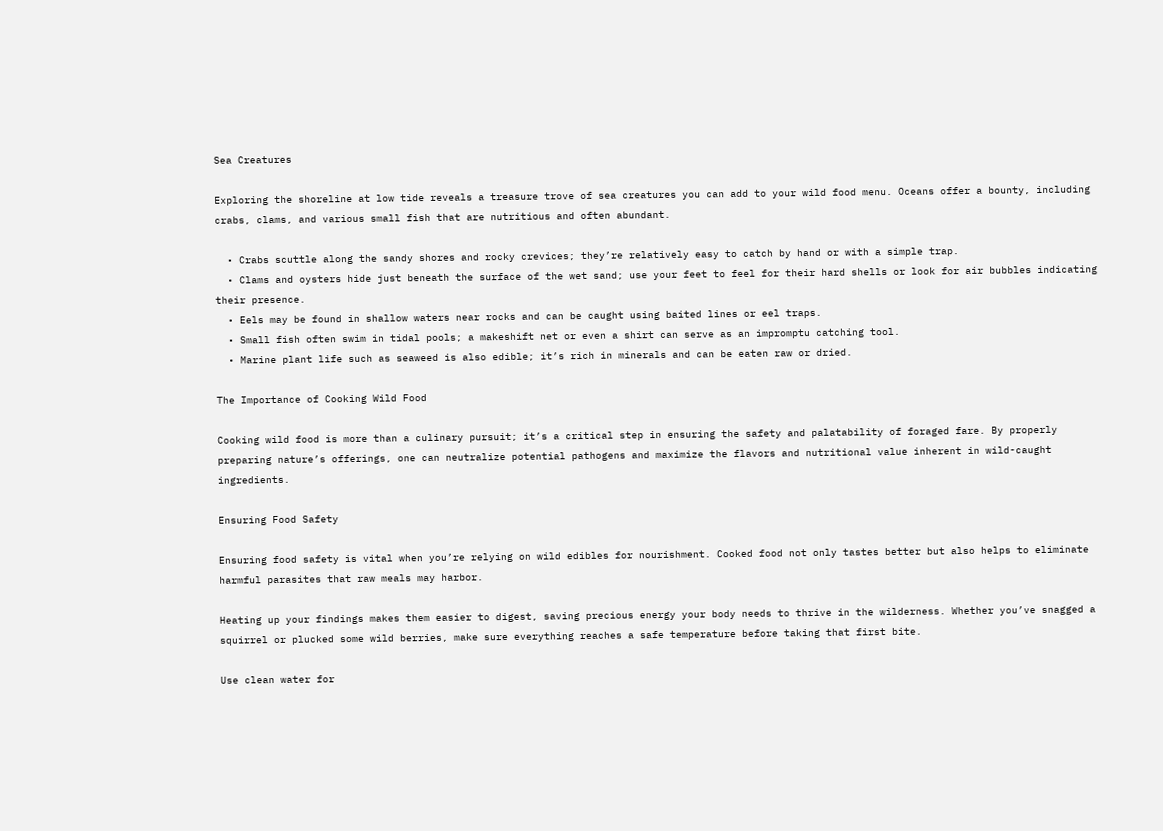Sea Creatures

Exploring the shoreline at low tide reveals a treasure trove of sea creatures you can add to your wild food menu. Oceans offer a bounty, including crabs, clams, and various small fish that are nutritious and often abundant.

  • Crabs scuttle along the sandy shores and rocky crevices; they’re relatively easy to catch by hand or with a simple trap.
  • Clams and oysters hide just beneath the surface of the wet sand; use your feet to feel for their hard shells or look for air bubbles indicating their presence.
  • Eels may be found in shallow waters near rocks and can be caught using baited lines or eel traps.
  • Small fish often swim in tidal pools; a makeshift net or even a shirt can serve as an impromptu catching tool.
  • Marine plant life such as seaweed is also edible; it’s rich in minerals and can be eaten raw or dried.

The Importance of Cooking Wild Food

Cooking wild food is more than a culinary pursuit; it’s a critical step in ensuring the safety and palatability of foraged fare. By properly preparing nature’s offerings, one can neutralize potential pathogens and maximize the flavors and nutritional value inherent in wild-caught ingredients.

Ensuring Food Safety

Ensuring food safety is vital when you’re relying on wild edibles for nourishment. Cooked food not only tastes better but also helps to eliminate harmful parasites that raw meals may harbor.

Heating up your findings makes them easier to digest, saving precious energy your body needs to thrive in the wilderness. Whether you’ve snagged a squirrel or plucked some wild berries, make sure everything reaches a safe temperature before taking that first bite.

Use clean water for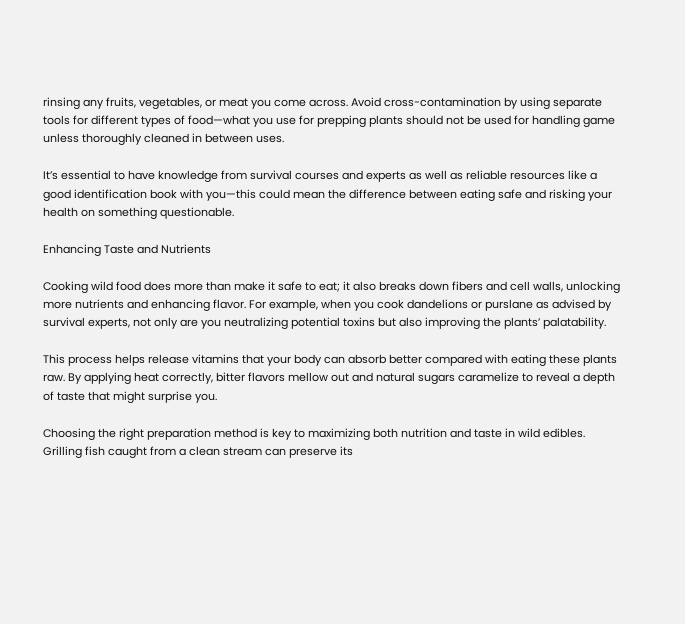rinsing any fruits, vegetables, or meat you come across. Avoid cross-contamination by using separate tools for different types of food—what you use for prepping plants should not be used for handling game unless thoroughly cleaned in between uses.

It’s essential to have knowledge from survival courses and experts as well as reliable resources like a good identification book with you—this could mean the difference between eating safe and risking your health on something questionable.

Enhancing Taste and Nutrients

Cooking wild food does more than make it safe to eat; it also breaks down fibers and cell walls, unlocking more nutrients and enhancing flavor. For example, when you cook dandelions or purslane as advised by survival experts, not only are you neutralizing potential toxins but also improving the plants’ palatability.

This process helps release vitamins that your body can absorb better compared with eating these plants raw. By applying heat correctly, bitter flavors mellow out and natural sugars caramelize to reveal a depth of taste that might surprise you.

Choosing the right preparation method is key to maximizing both nutrition and taste in wild edibles. Grilling fish caught from a clean stream can preserve its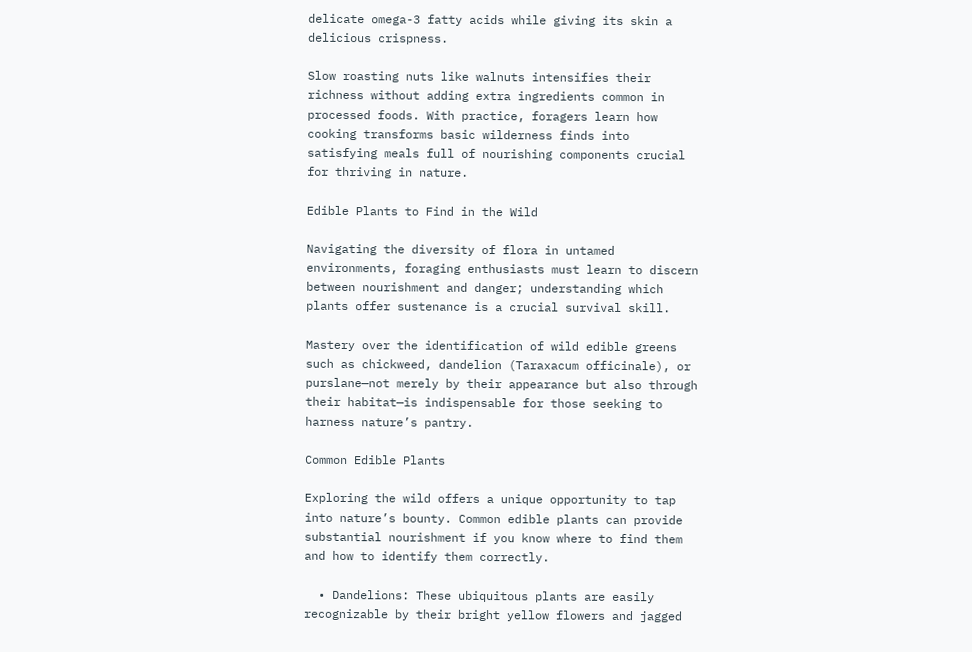delicate omega-3 fatty acids while giving its skin a delicious crispness.

Slow roasting nuts like walnuts intensifies their richness without adding extra ingredients common in processed foods. With practice, foragers learn how cooking transforms basic wilderness finds into satisfying meals full of nourishing components crucial for thriving in nature.

Edible Plants to Find in the Wild

Navigating the diversity of flora in untamed environments, foraging enthusiasts must learn to discern between nourishment and danger; understanding which plants offer sustenance is a crucial survival skill.

Mastery over the identification of wild edible greens such as chickweed, dandelion (Taraxacum officinale), or purslane—not merely by their appearance but also through their habitat—is indispensable for those seeking to harness nature’s pantry.

Common Edible Plants

Exploring the wild offers a unique opportunity to tap into nature’s bounty. Common edible plants can provide substantial nourishment if you know where to find them and how to identify them correctly.

  • Dandelions: These ubiquitous plants are easily recognizable by their bright yellow flowers and jagged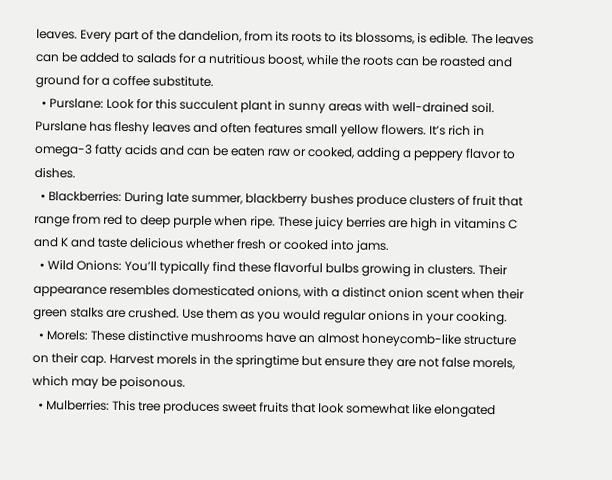leaves. Every part of the dandelion, from its roots to its blossoms, is edible. The leaves can be added to salads for a nutritious boost, while the roots can be roasted and ground for a coffee substitute.
  • Purslane: Look for this succulent plant in sunny areas with well-drained soil. Purslane has fleshy leaves and often features small yellow flowers. It’s rich in omega-3 fatty acids and can be eaten raw or cooked, adding a peppery flavor to dishes.
  • Blackberries: During late summer, blackberry bushes produce clusters of fruit that range from red to deep purple when ripe. These juicy berries are high in vitamins C and K and taste delicious whether fresh or cooked into jams.
  • Wild Onions: You’ll typically find these flavorful bulbs growing in clusters. Their appearance resembles domesticated onions, with a distinct onion scent when their green stalks are crushed. Use them as you would regular onions in your cooking.
  • Morels: These distinctive mushrooms have an almost honeycomb-like structure on their cap. Harvest morels in the springtime but ensure they are not false morels, which may be poisonous.
  • Mulberries: This tree produces sweet fruits that look somewhat like elongated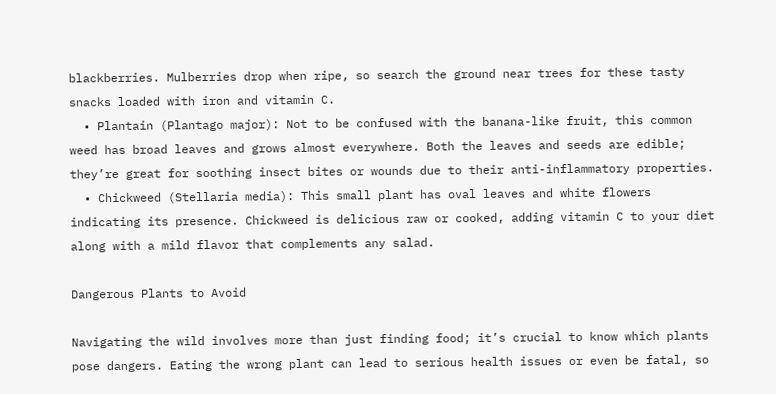blackberries. Mulberries drop when ripe, so search the ground near trees for these tasty snacks loaded with iron and vitamin C.
  • Plantain (Plantago major): Not to be confused with the banana-like fruit, this common weed has broad leaves and grows almost everywhere. Both the leaves and seeds are edible; they’re great for soothing insect bites or wounds due to their anti-inflammatory properties.
  • Chickweed (Stellaria media): This small plant has oval leaves and white flowers indicating its presence. Chickweed is delicious raw or cooked, adding vitamin C to your diet along with a mild flavor that complements any salad.

Dangerous Plants to Avoid

Navigating the wild involves more than just finding food; it’s crucial to know which plants pose dangers. Eating the wrong plant can lead to serious health issues or even be fatal, so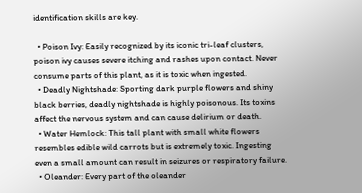identification skills are key.

  • Poison Ivy: Easily recognized by its iconic tri-leaf clusters, poison ivy causes severe itching and rashes upon contact. Never consume parts of this plant, as it is toxic when ingested.
  • Deadly Nightshade: Sporting dark purple flowers and shiny black berries, deadly nightshade is highly poisonous. Its toxins affect the nervous system and can cause delirium or death.
  • Water Hemlock: This tall plant with small white flowers resembles edible wild carrots but is extremely toxic. Ingesting even a small amount can result in seizures or respiratory failure.
  • Oleander: Every part of the oleander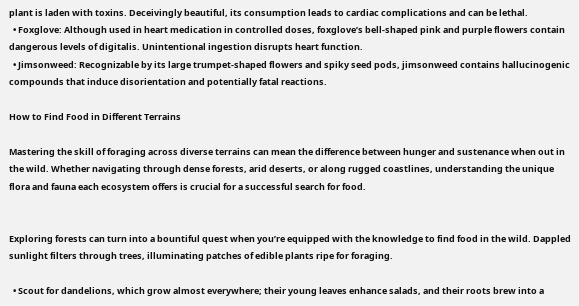plant is laden with toxins. Deceivingly beautiful, its consumption leads to cardiac complications and can be lethal.
  • Foxglove: Although used in heart medication in controlled doses, foxglove’s bell-shaped pink and purple flowers contain dangerous levels of digitalis. Unintentional ingestion disrupts heart function.
  • Jimsonweed: Recognizable by its large trumpet-shaped flowers and spiky seed pods, jimsonweed contains hallucinogenic compounds that induce disorientation and potentially fatal reactions.

How to Find Food in Different Terrains

Mastering the skill of foraging across diverse terrains can mean the difference between hunger and sustenance when out in the wild. Whether navigating through dense forests, arid deserts, or along rugged coastlines, understanding the unique flora and fauna each ecosystem offers is crucial for a successful search for food.


Exploring forests can turn into a bountiful quest when you’re equipped with the knowledge to find food in the wild. Dappled sunlight filters through trees, illuminating patches of edible plants ripe for foraging.

  • Scout for dandelions, which grow almost everywhere; their young leaves enhance salads, and their roots brew into a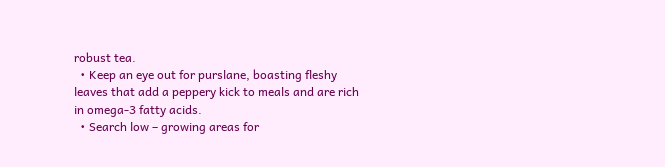robust tea.
  • Keep an eye out for purslane, boasting fleshy leaves that add a peppery kick to meals and are rich in omega-3 fatty acids.
  • Search low – growing areas for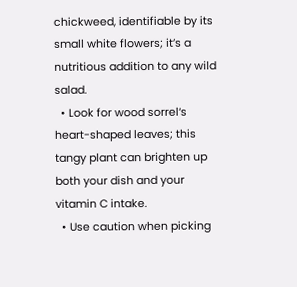chickweed, identifiable by its small white flowers; it’s a nutritious addition to any wild salad.
  • Look for wood sorrel‘s heart-shaped leaves; this tangy plant can brighten up both your dish and your vitamin C intake.
  • Use caution when picking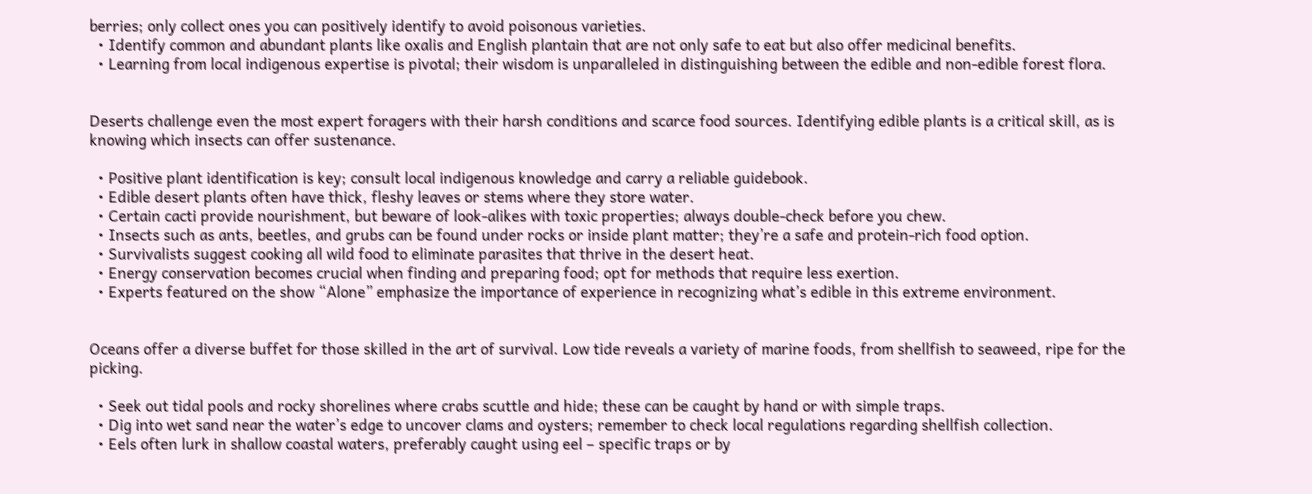berries; only collect ones you can positively identify to avoid poisonous varieties.
  • Identify common and abundant plants like oxalis and English plantain that are not only safe to eat but also offer medicinal benefits.
  • Learning from local indigenous expertise is pivotal; their wisdom is unparalleled in distinguishing between the edible and non-edible forest flora.


Deserts challenge even the most expert foragers with their harsh conditions and scarce food sources. Identifying edible plants is a critical skill, as is knowing which insects can offer sustenance.

  • Positive plant identification is key; consult local indigenous knowledge and carry a reliable guidebook.
  • Edible desert plants often have thick, fleshy leaves or stems where they store water.
  • Certain cacti provide nourishment, but beware of look-alikes with toxic properties; always double-check before you chew.
  • Insects such as ants, beetles, and grubs can be found under rocks or inside plant matter; they’re a safe and protein-rich food option.
  • Survivalists suggest cooking all wild food to eliminate parasites that thrive in the desert heat.
  • Energy conservation becomes crucial when finding and preparing food; opt for methods that require less exertion.
  • Experts featured on the show “Alone” emphasize the importance of experience in recognizing what’s edible in this extreme environment.


Oceans offer a diverse buffet for those skilled in the art of survival. Low tide reveals a variety of marine foods, from shellfish to seaweed, ripe for the picking.

  • Seek out tidal pools and rocky shorelines where crabs scuttle and hide; these can be caught by hand or with simple traps.
  • Dig into wet sand near the water’s edge to uncover clams and oysters; remember to check local regulations regarding shellfish collection.
  • Eels often lurk in shallow coastal waters, preferably caught using eel – specific traps or by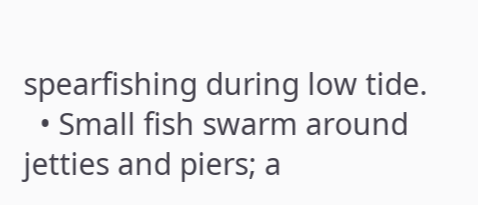spearfishing during low tide.
  • Small fish swarm around jetties and piers; a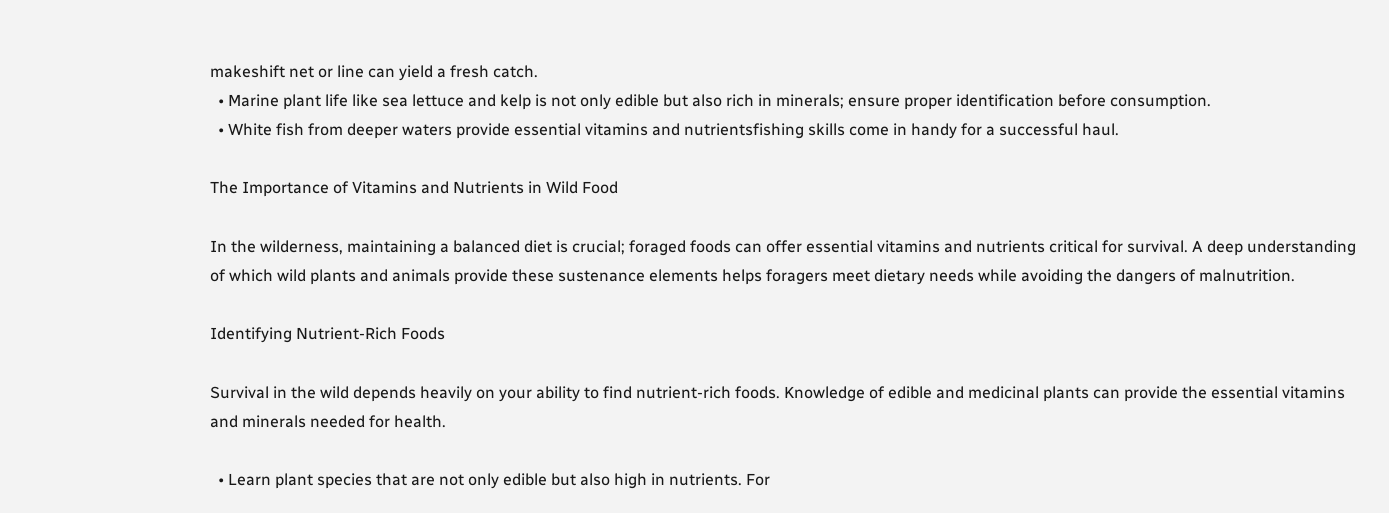makeshift net or line can yield a fresh catch.
  • Marine plant life like sea lettuce and kelp is not only edible but also rich in minerals; ensure proper identification before consumption.
  • White fish from deeper waters provide essential vitamins and nutrientsfishing skills come in handy for a successful haul.

The Importance of Vitamins and Nutrients in Wild Food

In the wilderness, maintaining a balanced diet is crucial; foraged foods can offer essential vitamins and nutrients critical for survival. A deep understanding of which wild plants and animals provide these sustenance elements helps foragers meet dietary needs while avoiding the dangers of malnutrition.

Identifying Nutrient-Rich Foods

Survival in the wild depends heavily on your ability to find nutrient-rich foods. Knowledge of edible and medicinal plants can provide the essential vitamins and minerals needed for health.

  • Learn plant species that are not only edible but also high in nutrients. For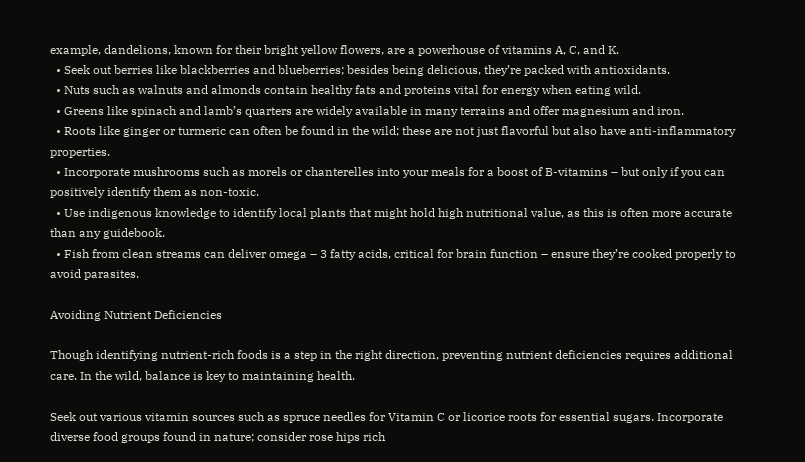example, dandelions, known for their bright yellow flowers, are a powerhouse of vitamins A, C, and K.
  • Seek out berries like blackberries and blueberries; besides being delicious, they’re packed with antioxidants.
  • Nuts such as walnuts and almonds contain healthy fats and proteins vital for energy when eating wild.
  • Greens like spinach and lamb’s quarters are widely available in many terrains and offer magnesium and iron.
  • Roots like ginger or turmeric can often be found in the wild; these are not just flavorful but also have anti-inflammatory properties.
  • Incorporate mushrooms such as morels or chanterelles into your meals for a boost of B-vitamins – but only if you can positively identify them as non-toxic.
  • Use indigenous knowledge to identify local plants that might hold high nutritional value, as this is often more accurate than any guidebook.
  • Fish from clean streams can deliver omega – 3 fatty acids, critical for brain function – ensure they’re cooked properly to avoid parasites.

Avoiding Nutrient Deficiencies

Though identifying nutrient-rich foods is a step in the right direction, preventing nutrient deficiencies requires additional care. In the wild, balance is key to maintaining health.

Seek out various vitamin sources such as spruce needles for Vitamin C or licorice roots for essential sugars. Incorporate diverse food groups found in nature; consider rose hips rich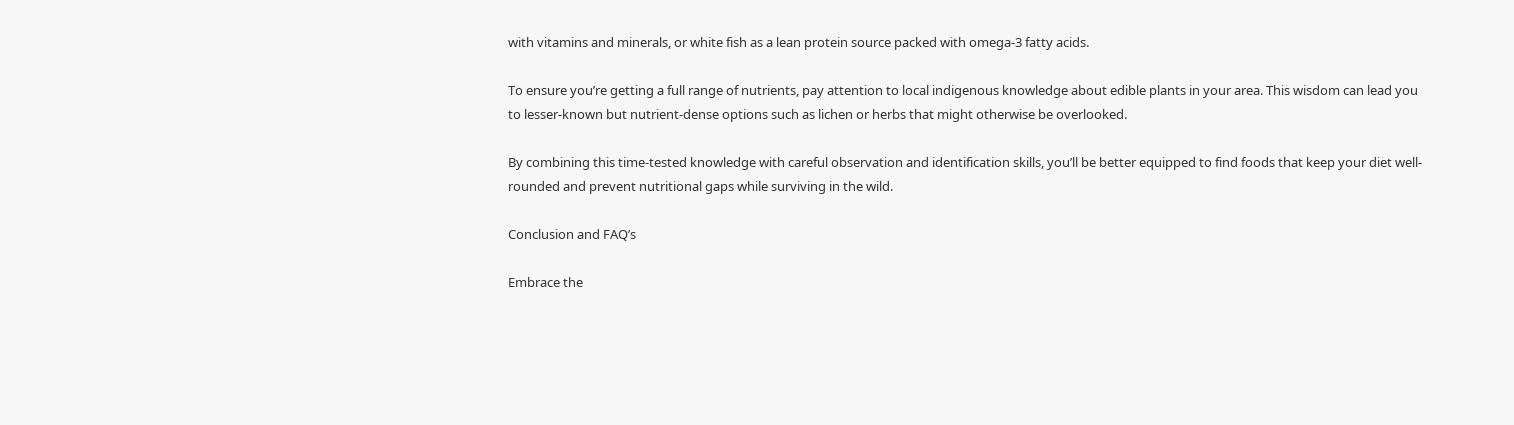with vitamins and minerals, or white fish as a lean protein source packed with omega-3 fatty acids.

To ensure you’re getting a full range of nutrients, pay attention to local indigenous knowledge about edible plants in your area. This wisdom can lead you to lesser-known but nutrient-dense options such as lichen or herbs that might otherwise be overlooked.

By combining this time-tested knowledge with careful observation and identification skills, you’ll be better equipped to find foods that keep your diet well-rounded and prevent nutritional gaps while surviving in the wild.

Conclusion and FAQ’s

Embrace the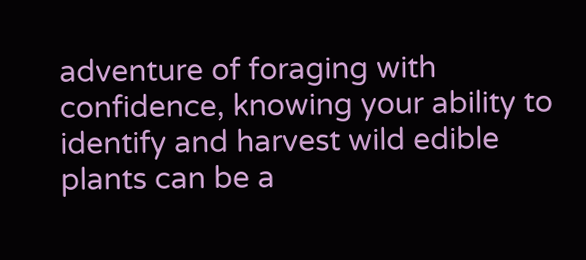adventure of foraging with confidence, knowing your ability to identify and harvest wild edible plants can be a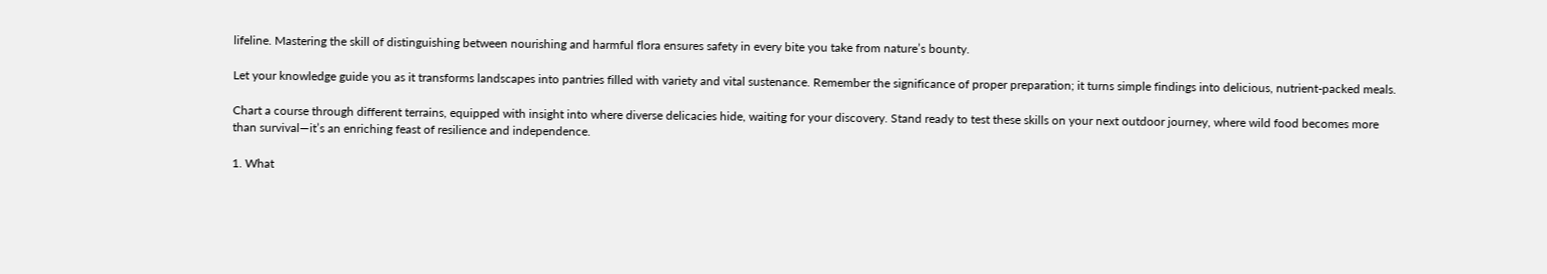lifeline. Mastering the skill of distinguishing between nourishing and harmful flora ensures safety in every bite you take from nature’s bounty.

Let your knowledge guide you as it transforms landscapes into pantries filled with variety and vital sustenance. Remember the significance of proper preparation; it turns simple findings into delicious, nutrient-packed meals.

Chart a course through different terrains, equipped with insight into where diverse delicacies hide, waiting for your discovery. Stand ready to test these skills on your next outdoor journey, where wild food becomes more than survival—it’s an enriching feast of resilience and independence.

1. What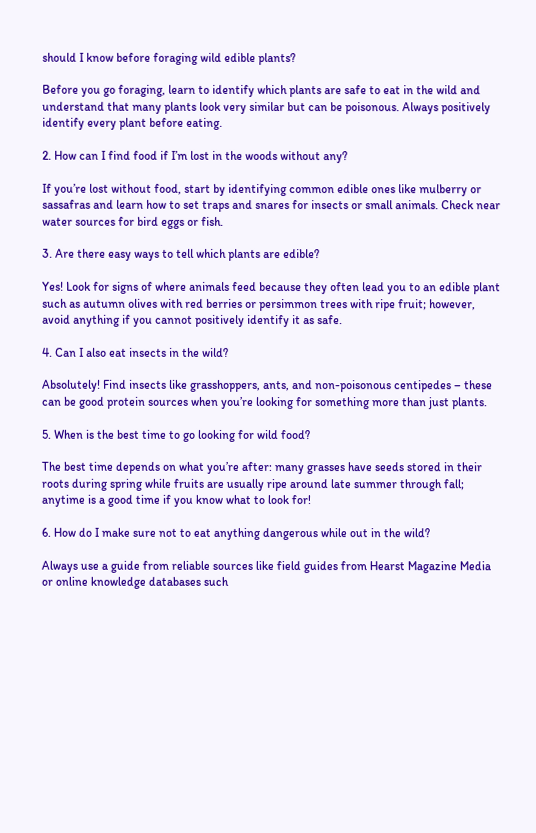should I know before foraging wild edible plants?

Before you go foraging, learn to identify which plants are safe to eat in the wild and understand that many plants look very similar but can be poisonous. Always positively identify every plant before eating.

2. How can I find food if I’m lost in the woods without any?

If you’re lost without food, start by identifying common edible ones like mulberry or sassafras and learn how to set traps and snares for insects or small animals. Check near water sources for bird eggs or fish.

3. Are there easy ways to tell which plants are edible?

Yes! Look for signs of where animals feed because they often lead you to an edible plant such as autumn olives with red berries or persimmon trees with ripe fruit; however, avoid anything if you cannot positively identify it as safe.

4. Can I also eat insects in the wild?

Absolutely! Find insects like grasshoppers, ants, and non-poisonous centipedes – these can be good protein sources when you’re looking for something more than just plants.

5. When is the best time to go looking for wild food?

The best time depends on what you’re after: many grasses have seeds stored in their roots during spring while fruits are usually ripe around late summer through fall; anytime is a good time if you know what to look for!

6. How do I make sure not to eat anything dangerous while out in the wild?

Always use a guide from reliable sources like field guides from Hearst Magazine Media or online knowledge databases such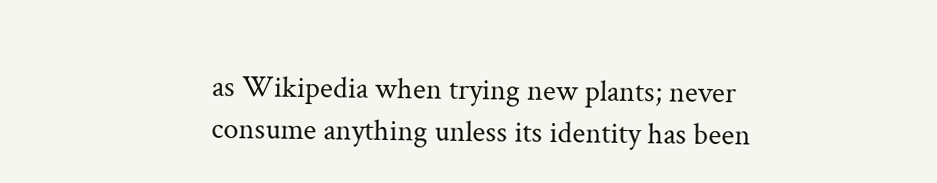as Wikipedia when trying new plants; never consume anything unless its identity has been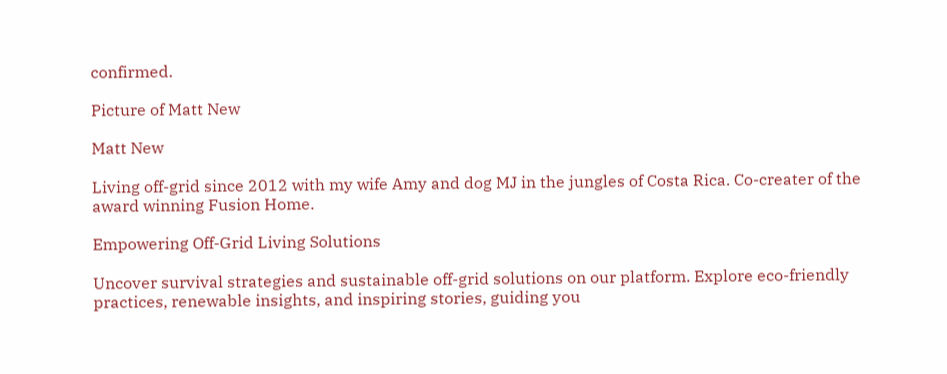confirmed.

Picture of Matt New

Matt New

Living off-grid since 2012 with my wife Amy and dog MJ in the jungles of Costa Rica. Co-creater of the award winning Fusion Home.

Empowering Off-Grid Living Solutions

Uncover survival strategies and sustainable off-grid solutions on our platform. Explore eco-friendly practices, renewable insights, and inspiring stories, guiding you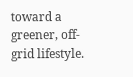toward a greener, off-grid lifestyle.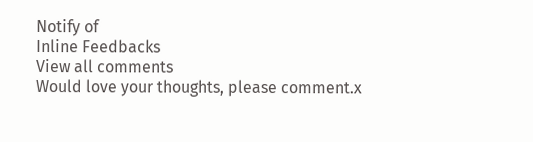Notify of
Inline Feedbacks
View all comments
Would love your thoughts, please comment.x